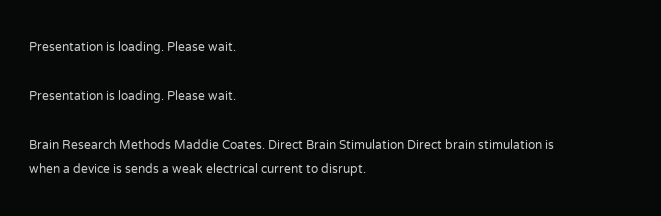Presentation is loading. Please wait.

Presentation is loading. Please wait.

Brain Research Methods Maddie Coates. Direct Brain Stimulation Direct brain stimulation is when a device is sends a weak electrical current to disrupt.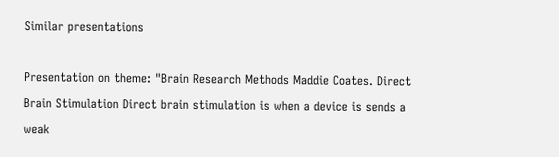Similar presentations

Presentation on theme: "Brain Research Methods Maddie Coates. Direct Brain Stimulation Direct brain stimulation is when a device is sends a weak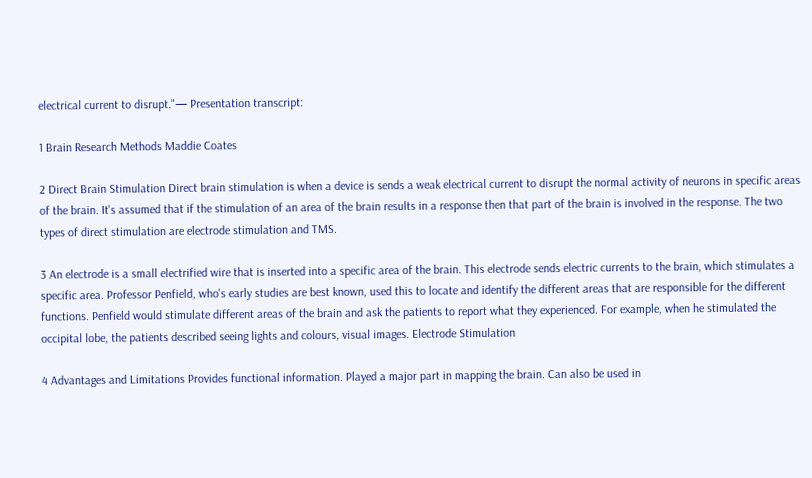electrical current to disrupt."— Presentation transcript:

1 Brain Research Methods Maddie Coates

2 Direct Brain Stimulation Direct brain stimulation is when a device is sends a weak electrical current to disrupt the normal activity of neurons in specific areas of the brain. It's assumed that if the stimulation of an area of the brain results in a response then that part of the brain is involved in the response. The two types of direct stimulation are electrode stimulation and TMS.

3 An electrode is a small electrified wire that is inserted into a specific area of the brain. This electrode sends electric currents to the brain, which stimulates a specific area. Professor Penfield, who's early studies are best known, used this to locate and identify the different areas that are responsible for the different functions. Penfield would stimulate different areas of the brain and ask the patients to report what they experienced. For example, when he stimulated the occipital lobe, the patients described seeing lights and colours, visual images. Electrode Stimulation

4 Advantages and Limitations Provides functional information. Played a major part in mapping the brain. Can also be used in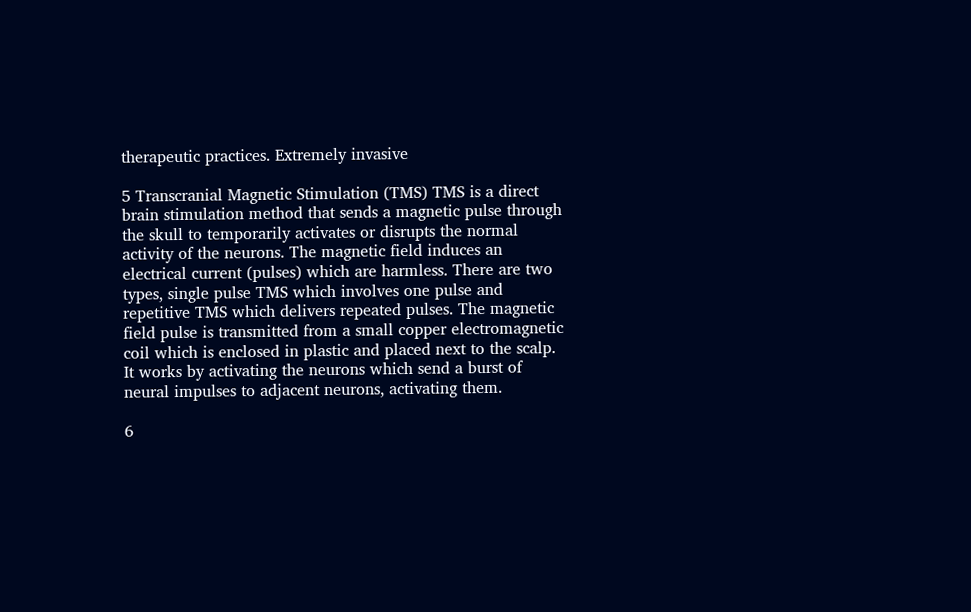therapeutic practices. Extremely invasive

5 Transcranial Magnetic Stimulation (TMS) TMS is a direct brain stimulation method that sends a magnetic pulse through the skull to temporarily activates or disrupts the normal activity of the neurons. The magnetic field induces an electrical current (pulses) which are harmless. There are two types, single pulse TMS which involves one pulse and repetitive TMS which delivers repeated pulses. The magnetic field pulse is transmitted from a small copper electromagnetic coil which is enclosed in plastic and placed next to the scalp. It works by activating the neurons which send a burst of neural impulses to adjacent neurons, activating them.

6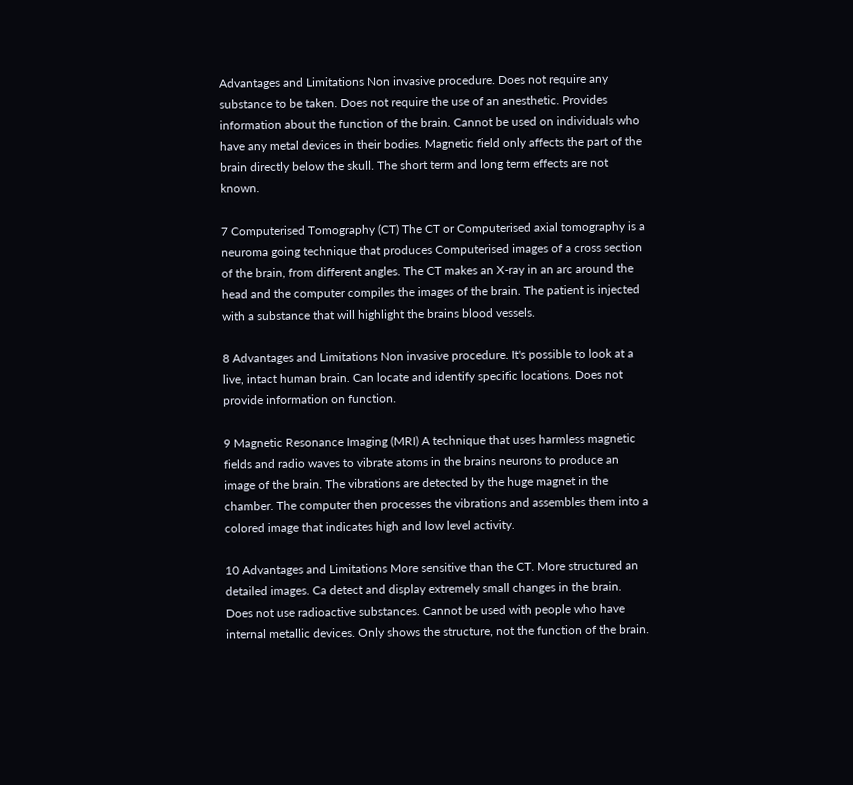Advantages and Limitations Non invasive procedure. Does not require any substance to be taken. Does not require the use of an anesthetic. Provides information about the function of the brain. Cannot be used on individuals who have any metal devices in their bodies. Magnetic field only affects the part of the brain directly below the skull. The short term and long term effects are not known.

7 Computerised Tomography (CT) The CT or Computerised axial tomography is a neuroma going technique that produces Computerised images of a cross section of the brain, from different angles. The CT makes an X-ray in an arc around the head and the computer compiles the images of the brain. The patient is injected with a substance that will highlight the brains blood vessels.

8 Advantages and Limitations Non invasive procedure. It's possible to look at a live, intact human brain. Can locate and identify specific locations. Does not provide information on function.

9 Magnetic Resonance Imaging (MRI) A technique that uses harmless magnetic fields and radio waves to vibrate atoms in the brains neurons to produce an image of the brain. The vibrations are detected by the huge magnet in the chamber. The computer then processes the vibrations and assembles them into a colored image that indicates high and low level activity.

10 Advantages and Limitations More sensitive than the CT. More structured an detailed images. Ca detect and display extremely small changes in the brain. Does not use radioactive substances. Cannot be used with people who have internal metallic devices. Only shows the structure, not the function of the brain.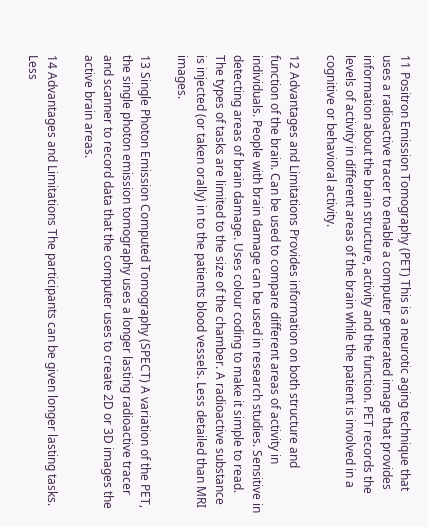11 Positron Emission Tomography (PET) This is a neurotic aging technique that uses a radioactive tracer to enable a computer generated image that provides information about the brain structure, activity and the function. PET records the levels of activity in different areas of the brain while the patient is involved in a cognitive or behavioral activity.

12 Advantages and Limitations Provides information on both structure and function of the brain. Can be used to compare different areas of activity in individuals. People with brain damage can be used in research studies. Sensitive in detecting areas of brain damage. Uses colour coding to make it simple to read. The types of tasks are limited to the size of the chamber. A radioactive substance is injected (or taken orally) in to the patients blood vessels. Less detailed than MRI images.

13 Single Photon Emission Computed Tomography (SPECT) A variation of the PET, the single photon emission tomography uses a longer lasting radioactive tracer and scanner to record data that the computer uses to create 2D or 3D images the active brain areas.

14 Advantages and Limitations The participants can be given longer lasting tasks. Less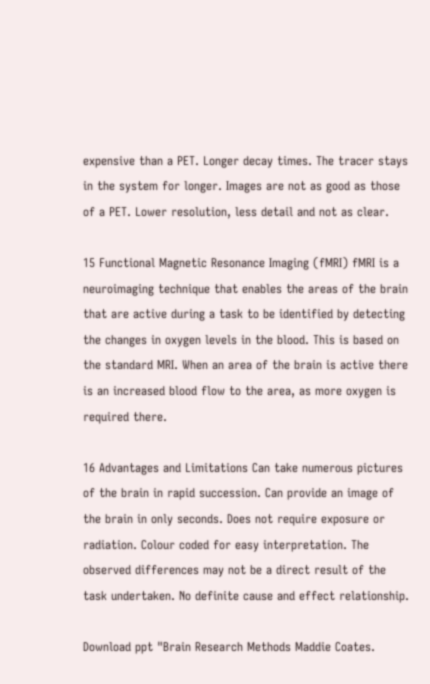expensive than a PET. Longer decay times. The tracer stays in the system for longer. Images are not as good as those of a PET. Lower resolution, less detail and not as clear.

15 Functional Magnetic Resonance Imaging (fMRI) fMRI is a neuroimaging technique that enables the areas of the brain that are active during a task to be identified by detecting the changes in oxygen levels in the blood. This is based on the standard MRI. When an area of the brain is active there is an increased blood flow to the area, as more oxygen is required there.

16 Advantages and Limitations Can take numerous pictures of the brain in rapid succession. Can provide an image of the brain in only seconds. Does not require exposure or radiation. Colour coded for easy interpretation. The observed differences may not be a direct result of the task undertaken. No definite cause and effect relationship.

Download ppt "Brain Research Methods Maddie Coates.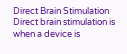Direct Brain Stimulation Direct brain stimulation is when a device is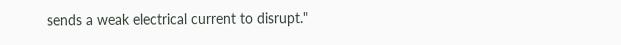sends a weak electrical current to disrupt."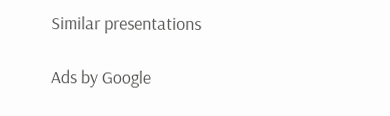Similar presentations

Ads by Google